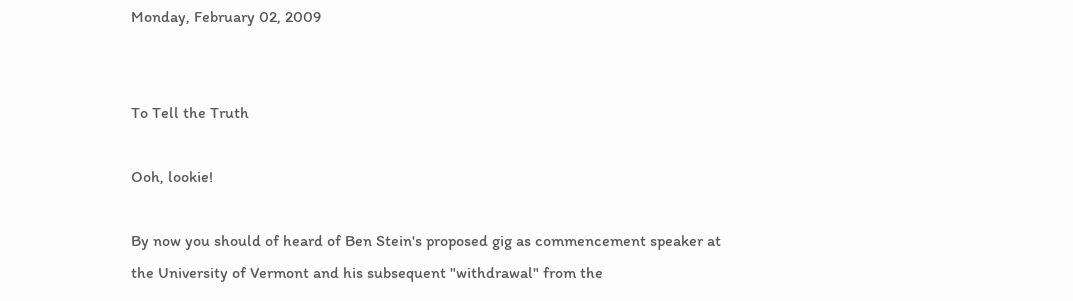Monday, February 02, 2009


To Tell the Truth

Ooh, lookie!

By now you should of heard of Ben Stein's proposed gig as commencement speaker at the University of Vermont and his subsequent "withdrawal" from the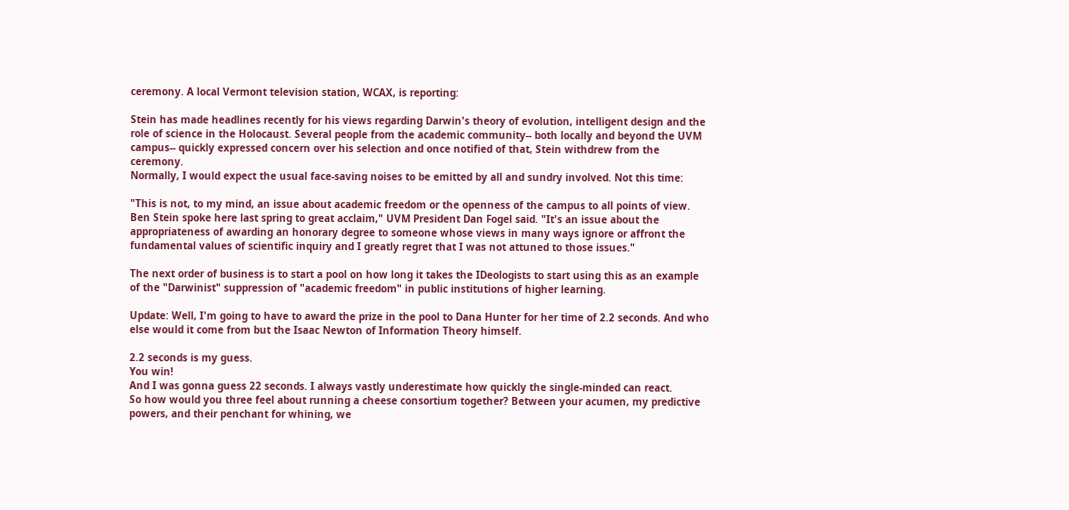ceremony. A local Vermont television station, WCAX, is reporting:

Stein has made headlines recently for his views regarding Darwin's theory of evolution, intelligent design and the role of science in the Holocaust. Several people from the academic community-- both locally and beyond the UVM campus-- quickly expressed concern over his selection and once notified of that, Stein withdrew from the ceremony.
Normally, I would expect the usual face-saving noises to be emitted by all and sundry involved. Not this time:

"This is not, to my mind, an issue about academic freedom or the openness of the campus to all points of view. Ben Stein spoke here last spring to great acclaim," UVM President Dan Fogel said. "It's an issue about the appropriateness of awarding an honorary degree to someone whose views in many ways ignore or affront the fundamental values of scientific inquiry and I greatly regret that I was not attuned to those issues."

The next order of business is to start a pool on how long it takes the IDeologists to start using this as an example of the "Darwinist" suppression of "academic freedom" in public institutions of higher learning.

Update: Well, I'm going to have to award the prize in the pool to Dana Hunter for her time of 2.2 seconds. And who else would it come from but the Isaac Newton of Information Theory himself.

2.2 seconds is my guess.
You win!
And I was gonna guess 22 seconds. I always vastly underestimate how quickly the single-minded can react.
So how would you three feel about running a cheese consortium together? Between your acumen, my predictive powers, and their penchant for whining, we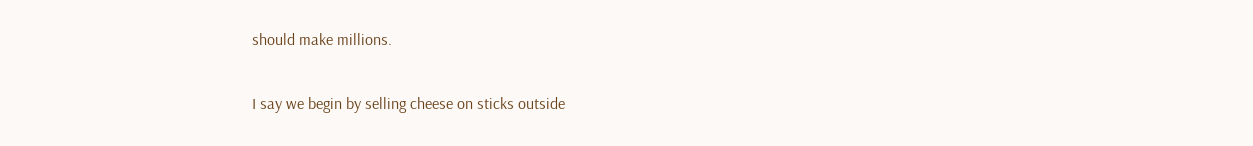should make millions.

I say we begin by selling cheese on sticks outside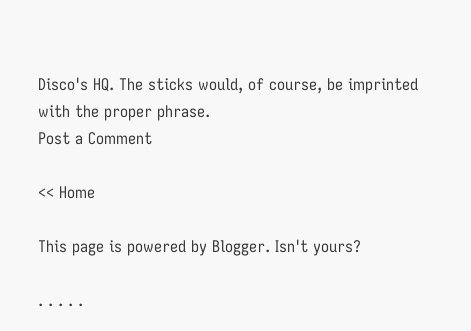Disco's HQ. The sticks would, of course, be imprinted with the proper phrase.
Post a Comment

<< Home

This page is powered by Blogger. Isn't yours?

. . . . .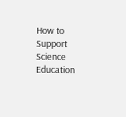How to Support Science Education